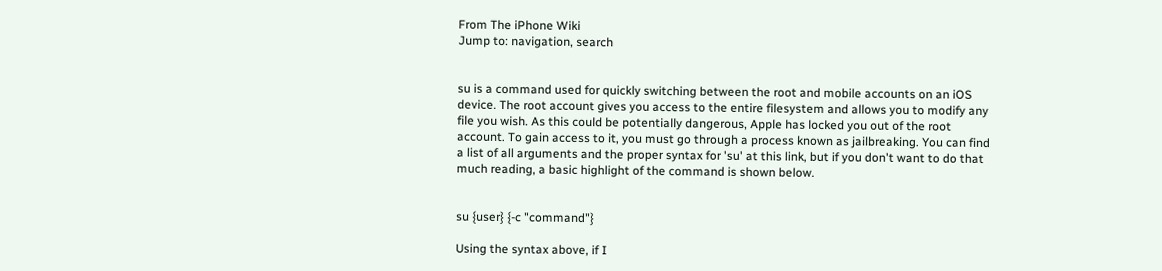From The iPhone Wiki
Jump to: navigation, search


su is a command used for quickly switching between the root and mobile accounts on an iOS device. The root account gives you access to the entire filesystem and allows you to modify any file you wish. As this could be potentially dangerous, Apple has locked you out of the root account. To gain access to it, you must go through a process known as jailbreaking. You can find a list of all arguments and the proper syntax for 'su' at this link, but if you don't want to do that much reading, a basic highlight of the command is shown below.


su {user} {-c "command"}

Using the syntax above, if I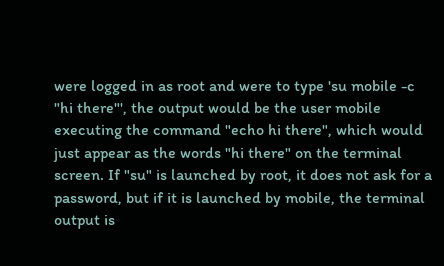were logged in as root and were to type 'su mobile -c "hi there"', the output would be the user mobile executing the command "echo hi there", which would just appear as the words "hi there" on the terminal screen. If "su" is launched by root, it does not ask for a password, but if it is launched by mobile, the terminal output is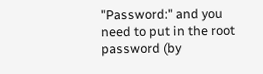"Password:" and you need to put in the root password (by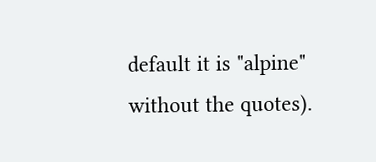default it is "alpine" without the quotes).